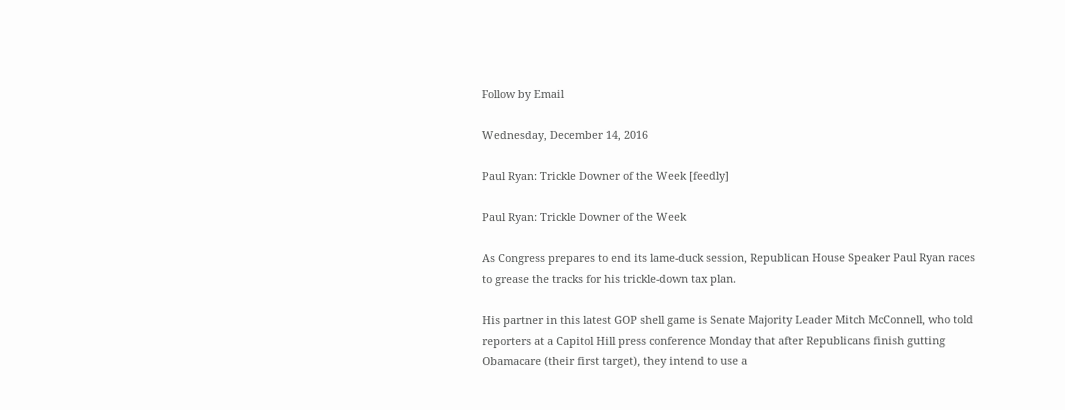Follow by Email

Wednesday, December 14, 2016

Paul Ryan: Trickle Downer of the Week [feedly]

Paul Ryan: Trickle Downer of the Week

As Congress prepares to end its lame-duck session, Republican House Speaker Paul Ryan races to grease the tracks for his trickle-down tax plan.

His partner in this latest GOP shell game is Senate Majority Leader Mitch McConnell, who told reporters at a Capitol Hill press conference Monday that after Republicans finish gutting Obamacare (their first target), they intend to use a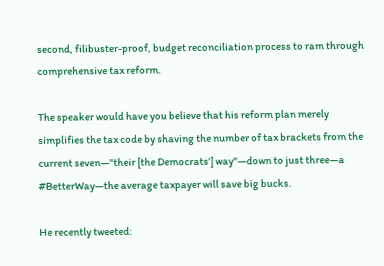second, filibuster-proof, budget reconciliation process to ram through comprehensive tax reform.

The speaker would have you believe that his reform plan merely simplifies the tax code by shaving the number of tax brackets from the current seven—"their [the Democrats'] way"—down to just three—a #BetterWay—the average taxpayer will save big bucks.

He recently tweeted: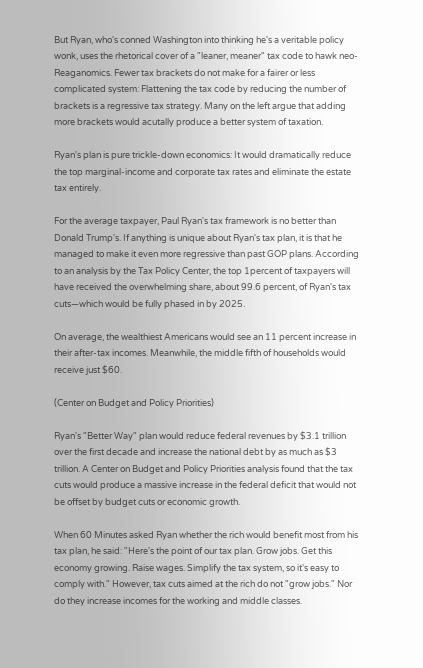But Ryan, who's conned Washington into thinking he's a veritable policy wonk, uses the rhetorical cover of a "leaner, meaner" tax code to hawk neo-Reaganomics. Fewer tax brackets do not make for a fairer or less complicated system: Flattening the tax code by reducing the number of brackets is a regressive tax strategy. Many on the left argue that adding more brackets would acutally produce a better system of taxation.

Ryan's plan is pure trickle-down economics: It would dramatically reduce the top marginal-income and corporate tax rates and eliminate the estate tax entirely.

For the average taxpayer, Paul Ryan's tax framework is no better than Donald Trump's. If anything is unique about Ryan's tax plan, it is that he managed to make it even more regressive than past GOP plans. According to an analysis by the Tax Policy Center, the top 1percent of taxpayers will have received the overwhelming share, about 99.6 percent, of Ryan's tax cuts—which would be fully phased in by 2025.

On average, the wealthiest Americans would see an 11 percent increase in their after-tax incomes. Meanwhile, the middle fifth of households would receive just $60.

(Center on Budget and Policy Priorities)

Ryan's "Better Way" plan would reduce federal revenues by $3.1 trillion over the first decade and increase the national debt by as much as $3 trillion. A Center on Budget and Policy Priorities analysis found that the tax cuts would produce a massive increase in the federal deficit that would not be offset by budget cuts or economic growth.

When 60 Minutes asked Ryan whether the rich would benefit most from his tax plan, he said: "Here's the point of our tax plan. Grow jobs. Get this economy growing. Raise wages. Simplify the tax system, so it's easy to comply with." However, tax cuts aimed at the rich do not "grow jobs." Nor do they increase incomes for the working and middle classes.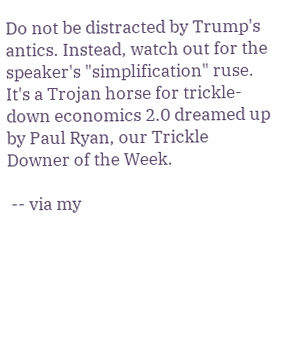Do not be distracted by Trump's antics. Instead, watch out for the speaker's "simplification" ruse. It's a Trojan horse for trickle-down economics 2.0 dreamed up by Paul Ryan, our Trickle Downer of the Week.

 -- via my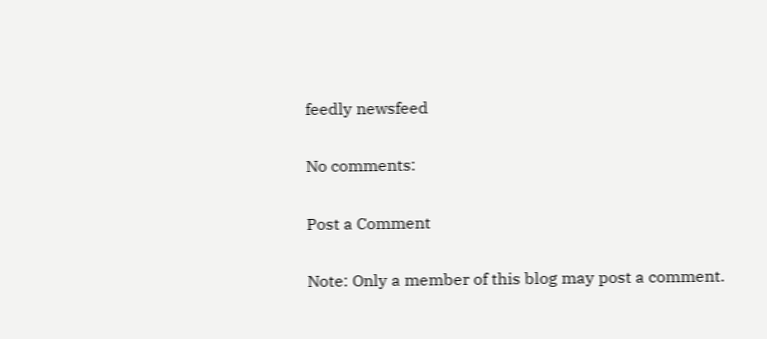feedly newsfeed

No comments:

Post a Comment

Note: Only a member of this blog may post a comment.